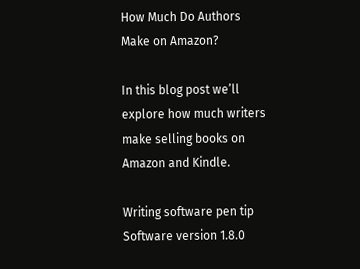How Much Do Authors Make on Amazon?

In this blog post we’ll explore how much writers make selling books on Amazon and Kindle.

Writing software pen tip Software version 1.8.0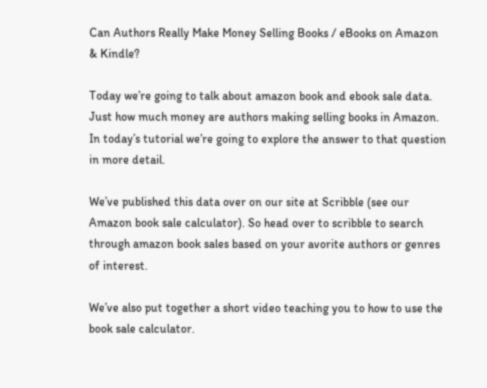Can Authors Really Make Money Selling Books / eBooks on Amazon & Kindle?

Today we’re going to talk about amazon book and ebook sale data. Just how much money are authors making selling books in Amazon. In today’s tutorial we’re going to explore the answer to that question in more detail.

We’ve published this data over on our site at Scribble (see our Amazon book sale calculator). So head over to scribble to search through amazon book sales based on your avorite authors or genres of interest.

We’ve also put together a short video teaching you to how to use the book sale calculator.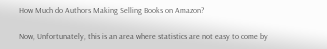How Much do Authors Making Selling Books on Amazon?

Now, Unfortunately, this is an area where statistics are not easy to come by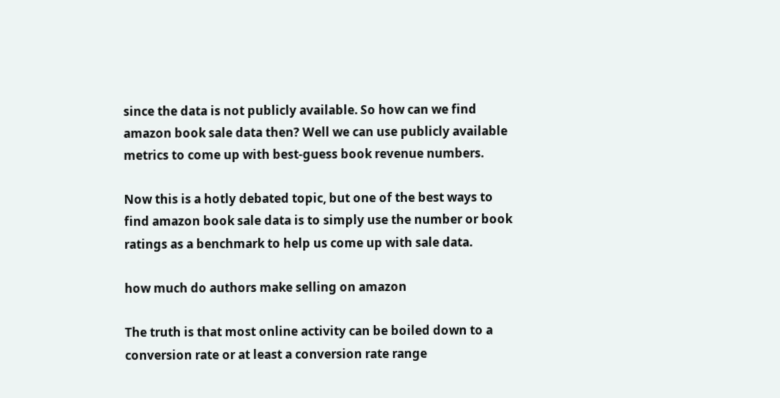since the data is not publicly available. So how can we find amazon book sale data then? Well we can use publicly available metrics to come up with best-guess book revenue numbers.

Now this is a hotly debated topic, but one of the best ways to find amazon book sale data is to simply use the number or book ratings as a benchmark to help us come up with sale data.

how much do authors make selling on amazon

The truth is that most online activity can be boiled down to a conversion rate or at least a conversion rate range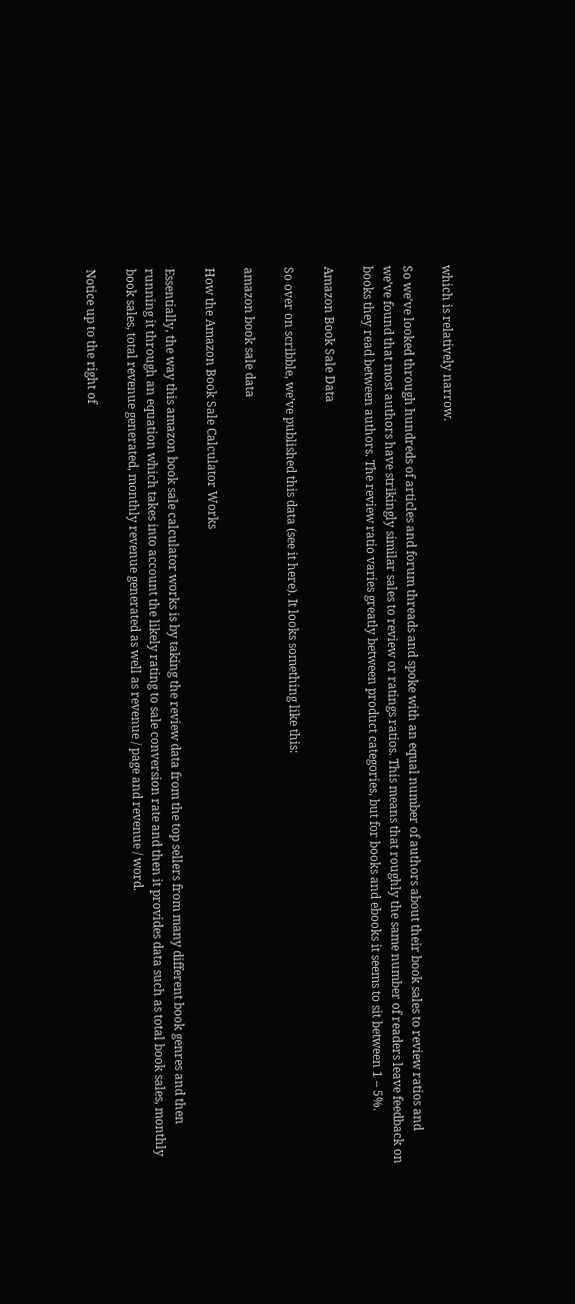which is relatively narrow.

So we’ve looked through hundreds of articles and forum threads and spoke with an equal number of authors about their book sales to review ratios and we’ve found that most authors have strikingly similar sales to review or ratings ratios. This means that roughly the same number of readers leave feedback on books they read between authors. The review ratio varies greatly between product categories, but for books and ebooks it seems to sit between 1 – 5%.

Amazon Book Sale Data

So over on scribble, we’ve published this data (see it here). It looks something like this:

amazon book sale data

How the Amazon Book Sale Calculator Works

Essentially, the way this amazon book sale calculator works is by taking the review data from the top sellers from many different book genres and then running it through an equation which takes into account the likely rating to sale conversion rate and then it provides data such as total book sales, monthly book sales, total revenue generated, monthly revenue generated as well as revenue / page and revenue / word.

Notice up to the right of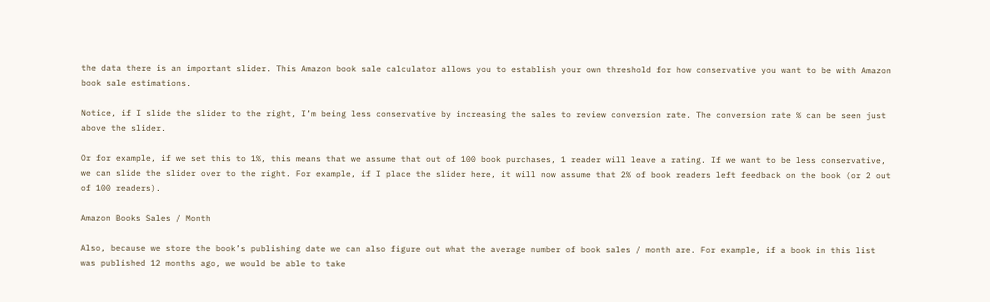the data there is an important slider. This Amazon book sale calculator allows you to establish your own threshold for how conservative you want to be with Amazon book sale estimations.

Notice, if I slide the slider to the right, I’m being less conservative by increasing the sales to review conversion rate. The conversion rate % can be seen just above the slider.

Or for example, if we set this to 1%, this means that we assume that out of 100 book purchases, 1 reader will leave a rating. If we want to be less conservative, we can slide the slider over to the right. For example, if I place the slider here, it will now assume that 2% of book readers left feedback on the book (or 2 out of 100 readers).

Amazon Books Sales / Month

Also, because we store the book’s publishing date we can also figure out what the average number of book sales / month are. For example, if a book in this list was published 12 months ago, we would be able to take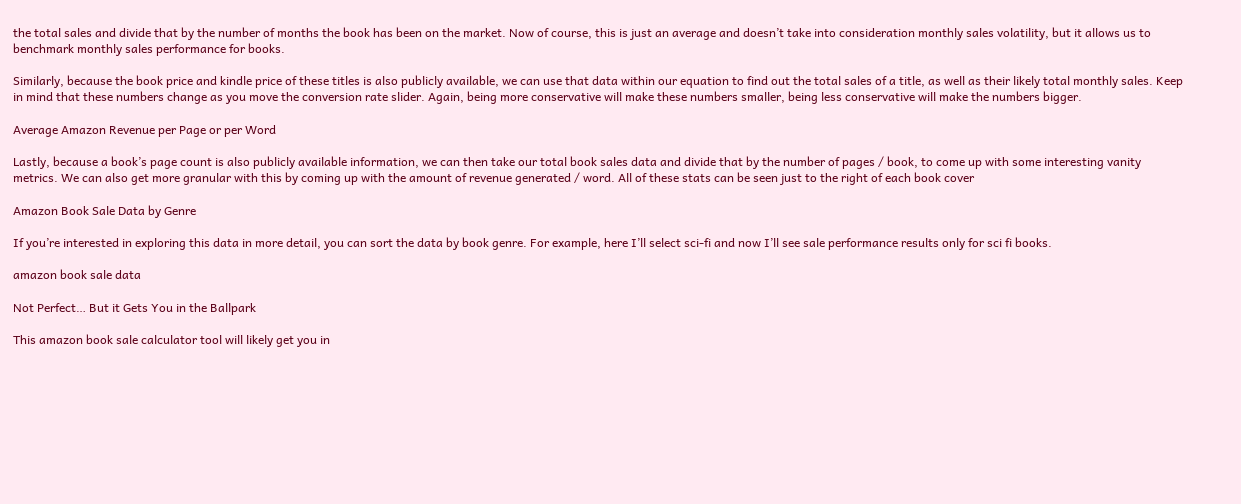the total sales and divide that by the number of months the book has been on the market. Now of course, this is just an average and doesn’t take into consideration monthly sales volatility, but it allows us to benchmark monthly sales performance for books.

Similarly, because the book price and kindle price of these titles is also publicly available, we can use that data within our equation to find out the total sales of a title, as well as their likely total monthly sales. Keep in mind that these numbers change as you move the conversion rate slider. Again, being more conservative will make these numbers smaller, being less conservative will make the numbers bigger.

Average Amazon Revenue per Page or per Word

Lastly, because a book’s page count is also publicly available information, we can then take our total book sales data and divide that by the number of pages / book, to come up with some interesting vanity metrics. We can also get more granular with this by coming up with the amount of revenue generated / word. All of these stats can be seen just to the right of each book cover

Amazon Book Sale Data by Genre

If you’re interested in exploring this data in more detail, you can sort the data by book genre. For example, here I’ll select sci-fi and now I’ll see sale performance results only for sci fi books.

amazon book sale data

Not Perfect… But it Gets You in the Ballpark

This amazon book sale calculator tool will likely get you in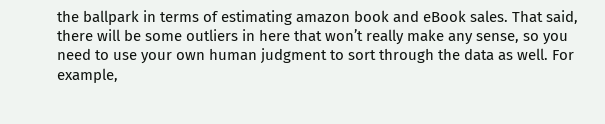the ballpark in terms of estimating amazon book and eBook sales. That said, there will be some outliers in here that won’t really make any sense, so you need to use your own human judgment to sort through the data as well. For example,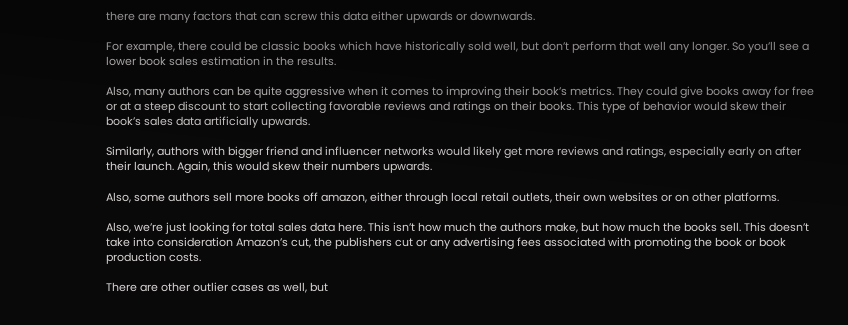there are many factors that can screw this data either upwards or downwards.

For example, there could be classic books which have historically sold well, but don’t perform that well any longer. So you’ll see a lower book sales estimation in the results.

Also, many authors can be quite aggressive when it comes to improving their book’s metrics. They could give books away for free or at a steep discount to start collecting favorable reviews and ratings on their books. This type of behavior would skew their book’s sales data artificially upwards.

Similarly, authors with bigger friend and influencer networks would likely get more reviews and ratings, especially early on after their launch. Again, this would skew their numbers upwards.

Also, some authors sell more books off amazon, either through local retail outlets, their own websites or on other platforms.

Also, we’re just looking for total sales data here. This isn’t how much the authors make, but how much the books sell. This doesn’t take into consideration Amazon’s cut, the publishers cut or any advertising fees associated with promoting the book or book production costs.

There are other outlier cases as well, but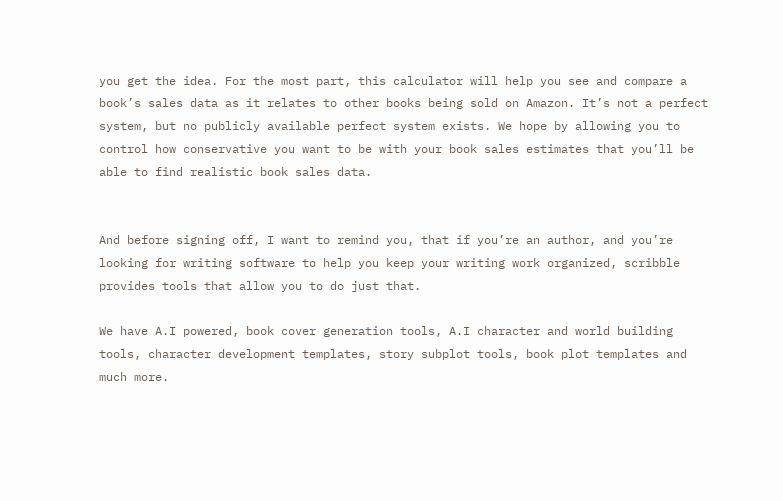you get the idea. For the most part, this calculator will help you see and compare a book’s sales data as it relates to other books being sold on Amazon. It’s not a perfect system, but no publicly available perfect system exists. We hope by allowing you to control how conservative you want to be with your book sales estimates that you’ll be able to find realistic book sales data.


And before signing off, I want to remind you, that if you’re an author, and you’re looking for writing software to help you keep your writing work organized, scribble provides tools that allow you to do just that.

We have A.I powered, book cover generation tools, A.I character and world building tools, character development templates, story subplot tools, book plot templates and much more.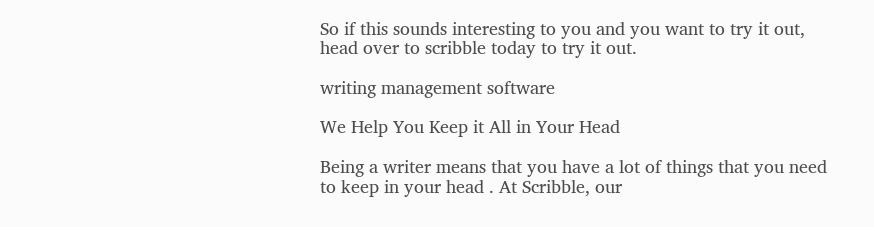So if this sounds interesting to you and you want to try it out, head over to scribble today to try it out.

writing management software

We Help You Keep it All in Your Head

Being a writer means that you have a lot of things that you need to keep in your head . At Scribble, our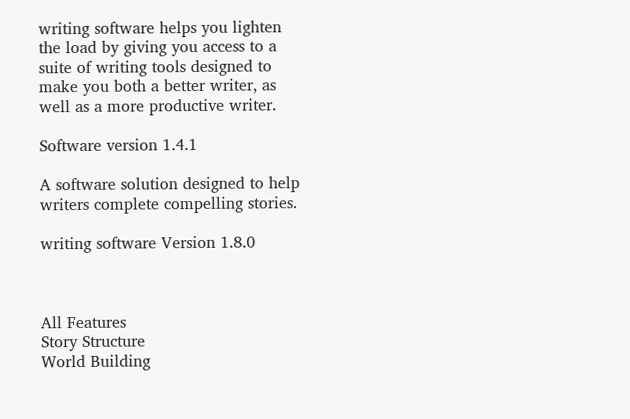writing software helps you lighten the load by giving you access to a suite of writing tools designed to make you both a better writer, as well as a more productive writer.

Software version 1.4.1

A software solution designed to help writers complete compelling stories.

writing software Version 1.8.0



All Features
Story Structure
World Building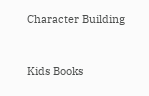Character Building


Kids Books